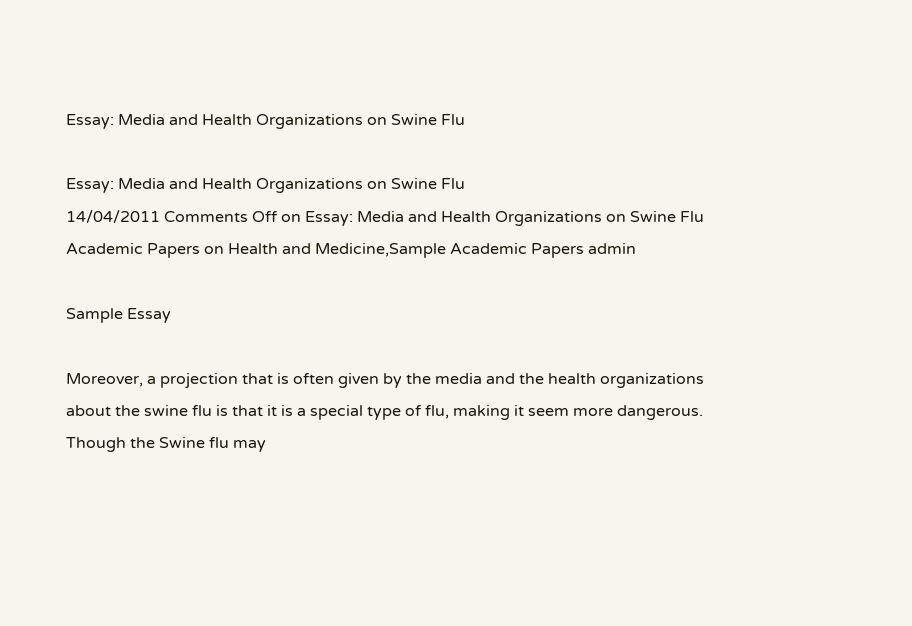Essay: Media and Health Organizations on Swine Flu

Essay: Media and Health Organizations on Swine Flu
14/04/2011 Comments Off on Essay: Media and Health Organizations on Swine Flu Academic Papers on Health and Medicine,Sample Academic Papers admin

Sample Essay

Moreover, a projection that is often given by the media and the health organizations about the swine flu is that it is a special type of flu, making it seem more dangerous. Though the Swine flu may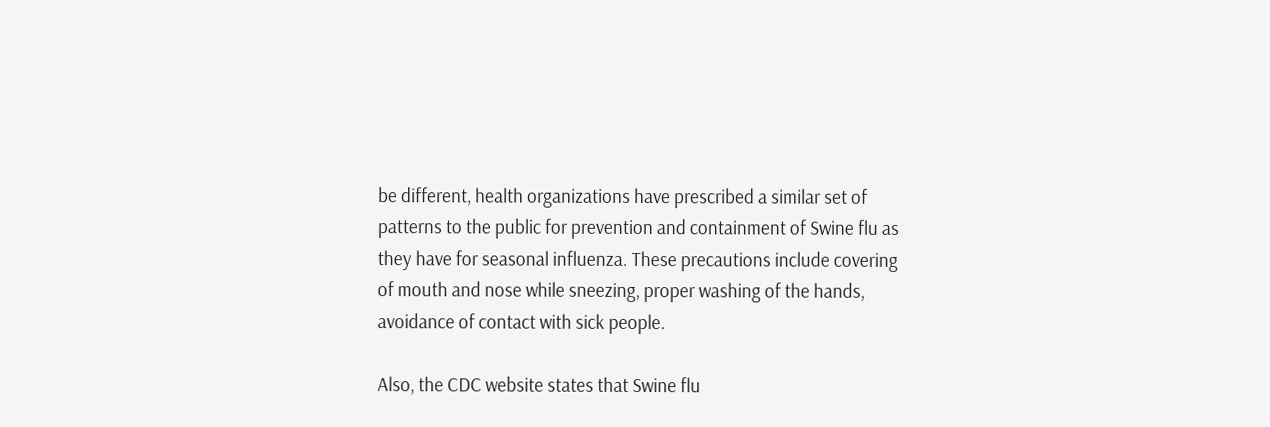be different, health organizations have prescribed a similar set of patterns to the public for prevention and containment of Swine flu as they have for seasonal influenza. These precautions include covering of mouth and nose while sneezing, proper washing of the hands, avoidance of contact with sick people.

Also, the CDC website states that Swine flu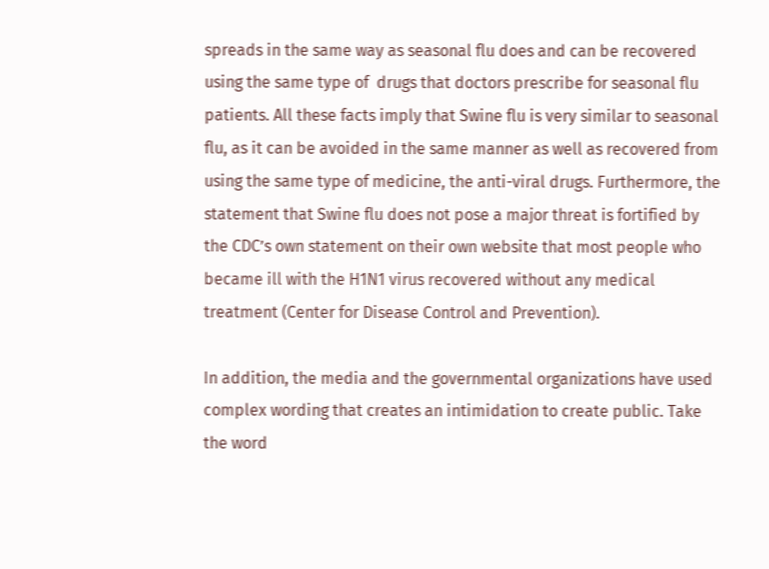spreads in the same way as seasonal flu does and can be recovered using the same type of  drugs that doctors prescribe for seasonal flu patients. All these facts imply that Swine flu is very similar to seasonal flu, as it can be avoided in the same manner as well as recovered from using the same type of medicine, the anti-viral drugs. Furthermore, the statement that Swine flu does not pose a major threat is fortified by the CDC’s own statement on their own website that most people who became ill with the H1N1 virus recovered without any medical treatment (Center for Disease Control and Prevention).

In addition, the media and the governmental organizations have used complex wording that creates an intimidation to create public. Take the word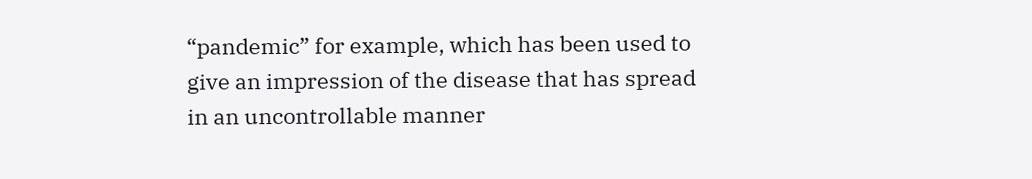“pandemic” for example, which has been used to give an impression of the disease that has spread in an uncontrollable manner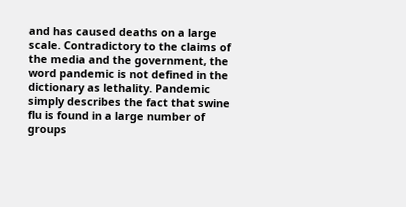and has caused deaths on a large scale. Contradictory to the claims of the media and the government, the word pandemic is not defined in the dictionary as lethality. Pandemic simply describes the fact that swine flu is found in a large number of groups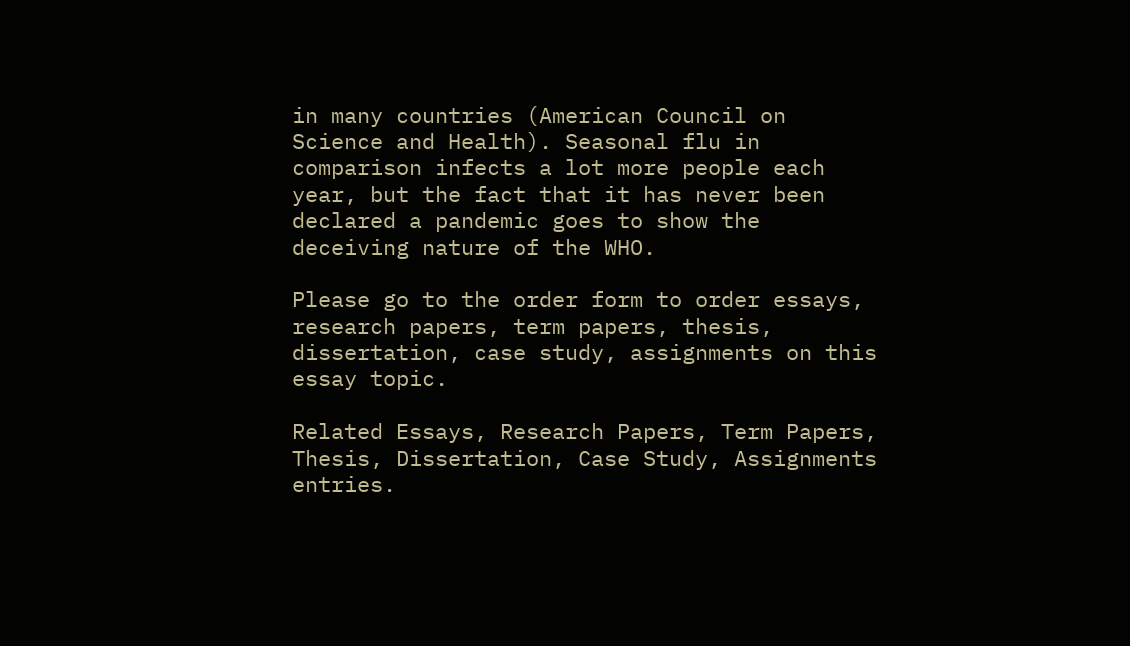in many countries (American Council on Science and Health). Seasonal flu in comparison infects a lot more people each year, but the fact that it has never been declared a pandemic goes to show the deceiving nature of the WHO.

Please go to the order form to order essays, research papers, term papers, thesis, dissertation, case study, assignments on this essay topic.

Related Essays, Research Papers, Term Papers, Thesis, Dissertation, Case Study, Assignments entries.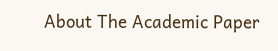About The Academic Paper